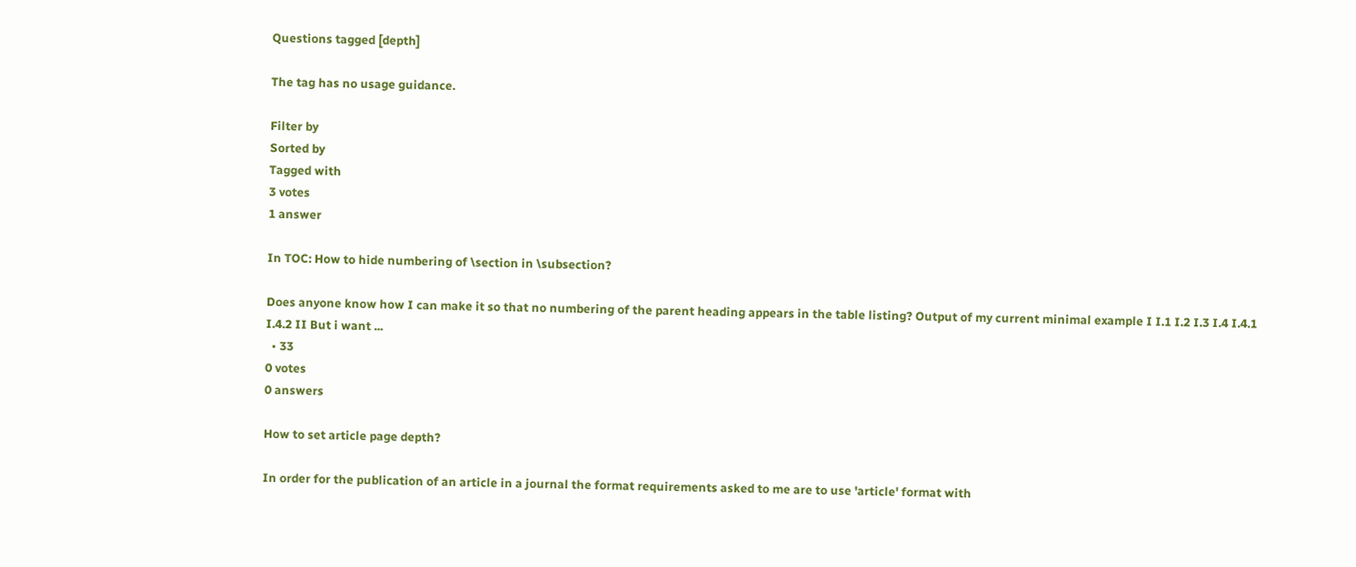Questions tagged [depth]

The tag has no usage guidance.

Filter by
Sorted by
Tagged with
3 votes
1 answer

In TOC: How to hide numbering of \section in \subsection?

Does anyone know how I can make it so that no numbering of the parent heading appears in the table listing? Output of my current minimal example I I.1 I.2 I.3 I.4 I.4.1 I.4.2 II But i want ...
  • 33
0 votes
0 answers

How to set article page depth?

In order for the publication of an article in a journal the format requirements asked to me are to use 'article' format with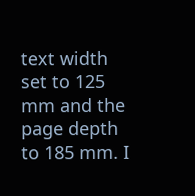text width set to 125 mm and the page depth to 185 mm. I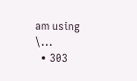am using \...
  • 303